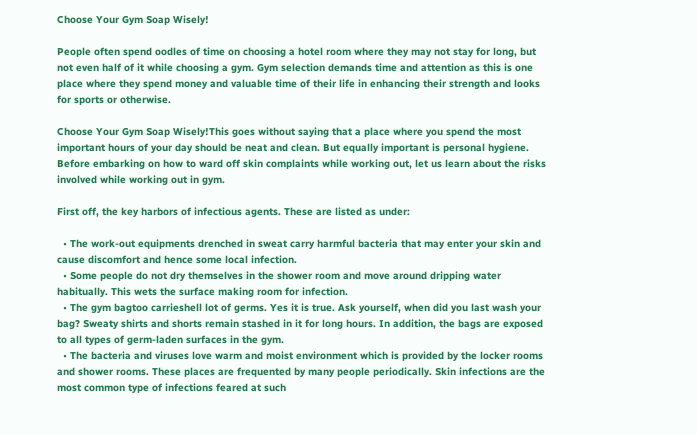Choose Your Gym Soap Wisely!

People often spend oodles of time on choosing a hotel room where they may not stay for long, but not even half of it while choosing a gym. Gym selection demands time and attention as this is one place where they spend money and valuable time of their life in enhancing their strength and looks for sports or otherwise.

Choose Your Gym Soap Wisely!This goes without saying that a place where you spend the most important hours of your day should be neat and clean. But equally important is personal hygiene. Before embarking on how to ward off skin complaints while working out, let us learn about the risks involved while working out in gym.

First off, the key harbors of infectious agents. These are listed as under:

  • The work-out equipments drenched in sweat carry harmful bacteria that may enter your skin and cause discomfort and hence some local infection.
  • Some people do not dry themselves in the shower room and move around dripping water habitually. This wets the surface making room for infection.
  • The gym bagtoo carrieshell lot of germs. Yes it is true. Ask yourself, when did you last wash your bag? Sweaty shirts and shorts remain stashed in it for long hours. In addition, the bags are exposed to all types of germ-laden surfaces in the gym.
  • The bacteria and viruses love warm and moist environment which is provided by the locker rooms and shower rooms. These places are frequented by many people periodically. Skin infections are the most common type of infections feared at such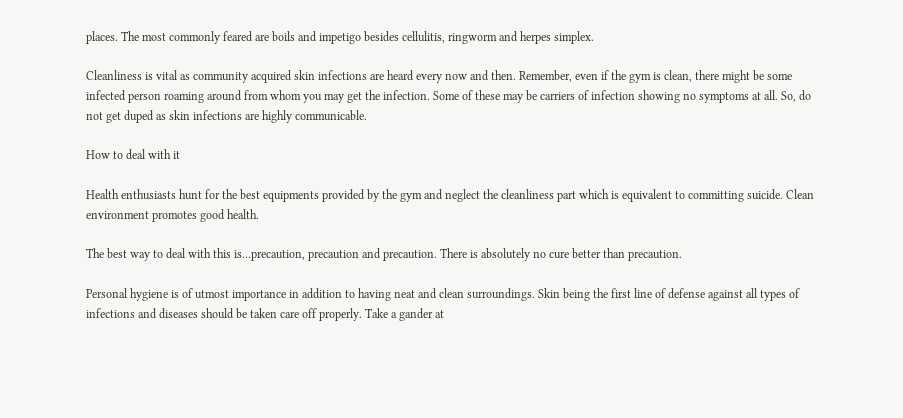places. The most commonly feared are boils and impetigo besides cellulitis, ringworm and herpes simplex.

Cleanliness is vital as community acquired skin infections are heard every now and then. Remember, even if the gym is clean, there might be some infected person roaming around from whom you may get the infection. Some of these may be carriers of infection showing no symptoms at all. So, do not get duped as skin infections are highly communicable.

How to deal with it

Health enthusiasts hunt for the best equipments provided by the gym and neglect the cleanliness part which is equivalent to committing suicide. Clean environment promotes good health.

The best way to deal with this is…precaution, precaution and precaution. There is absolutely no cure better than precaution.

Personal hygiene is of utmost importance in addition to having neat and clean surroundings. Skin being the first line of defense against all types of infections and diseases should be taken care off properly. Take a gander at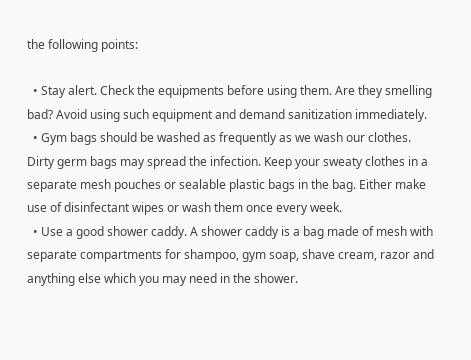the following points:

  • Stay alert. Check the equipments before using them. Are they smelling bad? Avoid using such equipment and demand sanitization immediately.
  • Gym bags should be washed as frequently as we wash our clothes. Dirty germ bags may spread the infection. Keep your sweaty clothes in a separate mesh pouches or sealable plastic bags in the bag. Either make use of disinfectant wipes or wash them once every week.
  • Use a good shower caddy. A shower caddy is a bag made of mesh with separate compartments for shampoo, gym soap, shave cream, razor and anything else which you may need in the shower.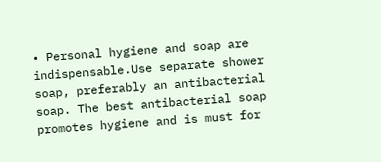• Personal hygiene and soap are indispensable.Use separate shower soap, preferably an antibacterial soap. The best antibacterial soap promotes hygiene and is must for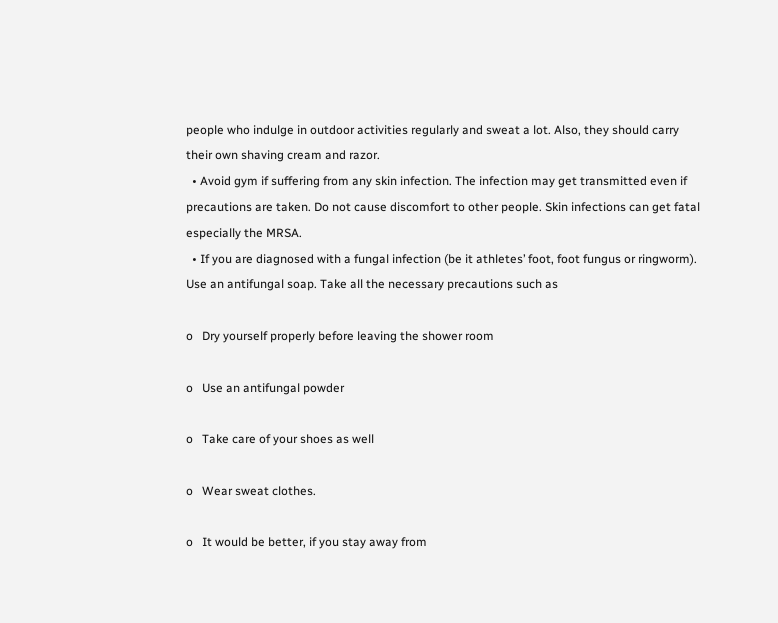people who indulge in outdoor activities regularly and sweat a lot. Also, they should carry their own shaving cream and razor.
  • Avoid gym if suffering from any skin infection. The infection may get transmitted even if precautions are taken. Do not cause discomfort to other people. Skin infections can get fatal especially the MRSA.
  • If you are diagnosed with a fungal infection (be it athletes’ foot, foot fungus or ringworm). Use an antifungal soap. Take all the necessary precautions such as

o   Dry yourself properly before leaving the shower room

o   Use an antifungal powder

o   Take care of your shoes as well

o   Wear sweat clothes.

o   It would be better, if you stay away from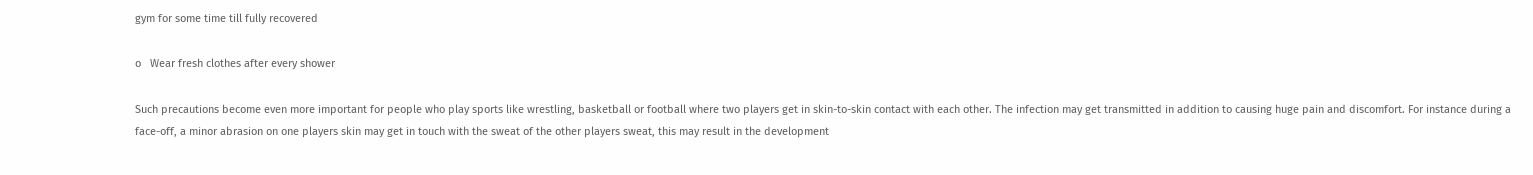gym for some time till fully recovered

o   Wear fresh clothes after every shower

Such precautions become even more important for people who play sports like wrestling, basketball or football where two players get in skin-to-skin contact with each other. The infection may get transmitted in addition to causing huge pain and discomfort. For instance during a face-off, a minor abrasion on one players skin may get in touch with the sweat of the other players sweat, this may result in the development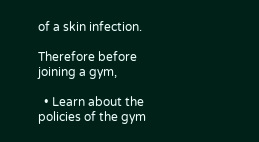of a skin infection.

Therefore before joining a gym,

  • Learn about the policies of the gym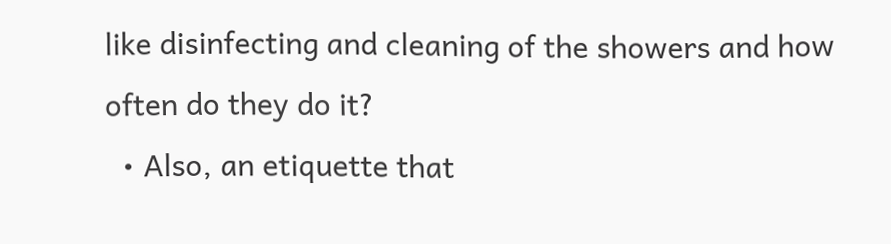like disinfecting and cleaning of the showers and how often do they do it?
  • Also, an etiquette that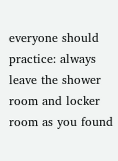everyone should practice: always leave the shower room and locker room as you found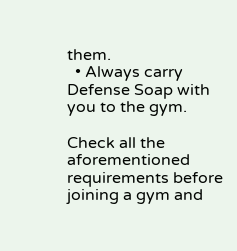them.
  • Always carry Defense Soap with you to the gym.

Check all the aforementioned requirements before joining a gym and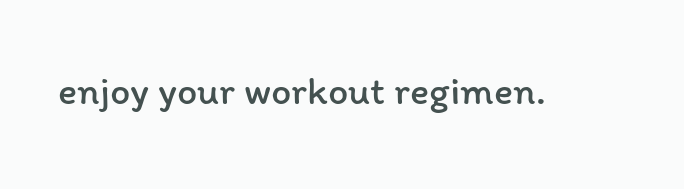enjoy your workout regimen.